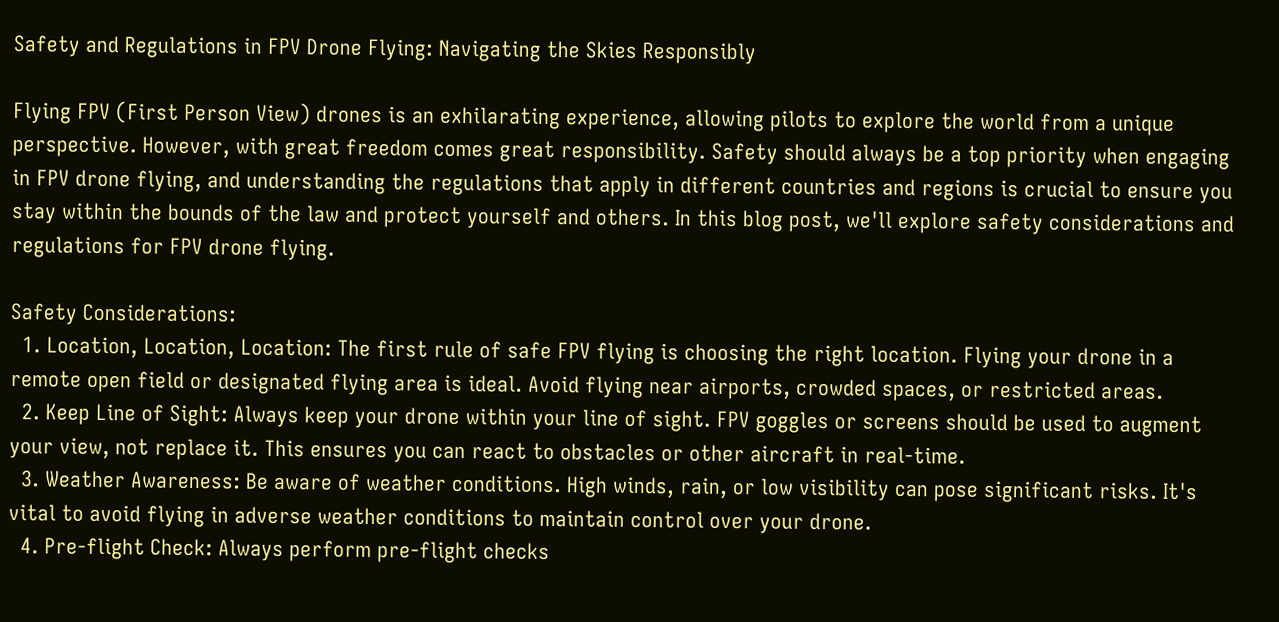Safety and Regulations in FPV Drone Flying: Navigating the Skies Responsibly

Flying FPV (First Person View) drones is an exhilarating experience, allowing pilots to explore the world from a unique perspective. However, with great freedom comes great responsibility. Safety should always be a top priority when engaging in FPV drone flying, and understanding the regulations that apply in different countries and regions is crucial to ensure you stay within the bounds of the law and protect yourself and others. In this blog post, we'll explore safety considerations and regulations for FPV drone flying.

Safety Considerations:
  1. Location, Location, Location: The first rule of safe FPV flying is choosing the right location. Flying your drone in a remote open field or designated flying area is ideal. Avoid flying near airports, crowded spaces, or restricted areas.
  2. Keep Line of Sight: Always keep your drone within your line of sight. FPV goggles or screens should be used to augment your view, not replace it. This ensures you can react to obstacles or other aircraft in real-time.
  3. Weather Awareness: Be aware of weather conditions. High winds, rain, or low visibility can pose significant risks. It's vital to avoid flying in adverse weather conditions to maintain control over your drone.
  4. Pre-flight Check: Always perform pre-flight checks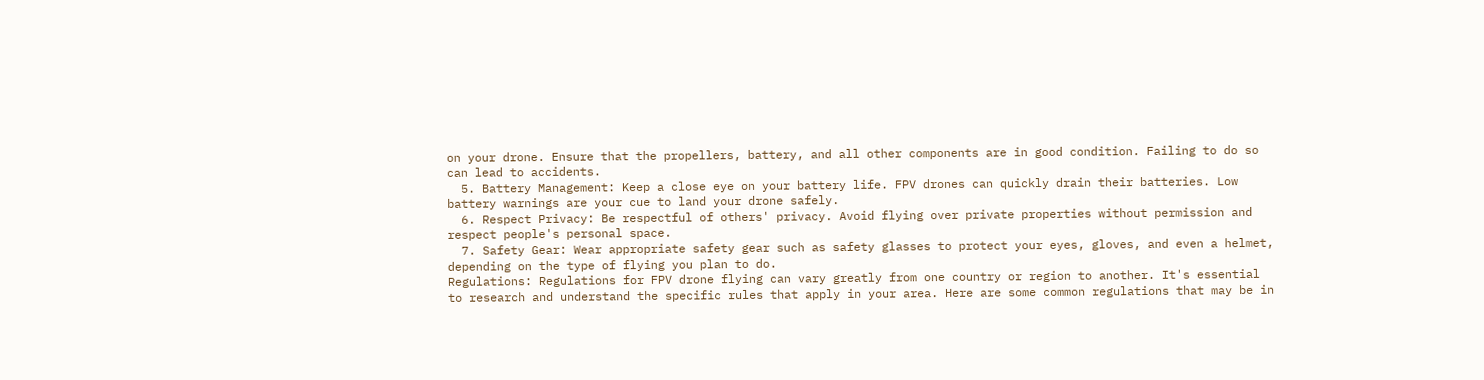on your drone. Ensure that the propellers, battery, and all other components are in good condition. Failing to do so can lead to accidents.
  5. Battery Management: Keep a close eye on your battery life. FPV drones can quickly drain their batteries. Low battery warnings are your cue to land your drone safely.
  6. Respect Privacy: Be respectful of others' privacy. Avoid flying over private properties without permission and respect people's personal space.
  7. Safety Gear: Wear appropriate safety gear such as safety glasses to protect your eyes, gloves, and even a helmet, depending on the type of flying you plan to do.
Regulations: Regulations for FPV drone flying can vary greatly from one country or region to another. It's essential to research and understand the specific rules that apply in your area. Here are some common regulations that may be in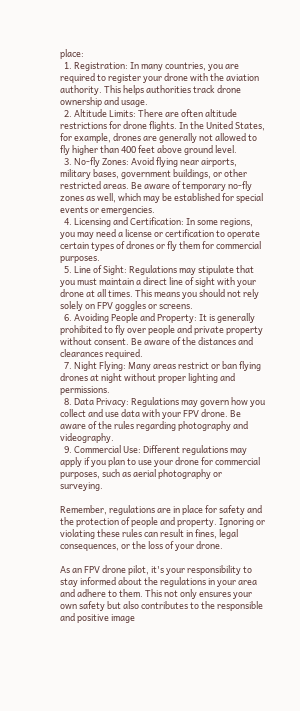place:
  1. Registration: In many countries, you are required to register your drone with the aviation authority. This helps authorities track drone ownership and usage.
  2. Altitude Limits: There are often altitude restrictions for drone flights. In the United States, for example, drones are generally not allowed to fly higher than 400 feet above ground level.
  3. No-fly Zones: Avoid flying near airports, military bases, government buildings, or other restricted areas. Be aware of temporary no-fly zones as well, which may be established for special events or emergencies.
  4. Licensing and Certification: In some regions, you may need a license or certification to operate certain types of drones or fly them for commercial purposes.
  5. Line of Sight: Regulations may stipulate that you must maintain a direct line of sight with your drone at all times. This means you should not rely solely on FPV goggles or screens.
  6. Avoiding People and Property: It is generally prohibited to fly over people and private property without consent. Be aware of the distances and clearances required.
  7. Night Flying: Many areas restrict or ban flying drones at night without proper lighting and permissions.
  8. Data Privacy: Regulations may govern how you collect and use data with your FPV drone. Be aware of the rules regarding photography and videography.
  9. Commercial Use: Different regulations may apply if you plan to use your drone for commercial purposes, such as aerial photography or surveying.

Remember, regulations are in place for safety and the protection of people and property. Ignoring or violating these rules can result in fines, legal consequences, or the loss of your drone.

As an FPV drone pilot, it's your responsibility to stay informed about the regulations in your area and adhere to them. This not only ensures your own safety but also contributes to the responsible and positive image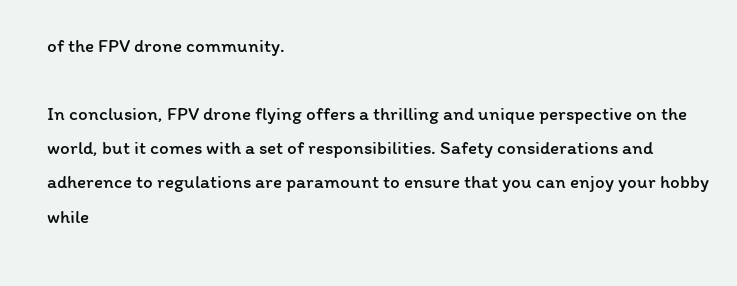of the FPV drone community.

In conclusion, FPV drone flying offers a thrilling and unique perspective on the world, but it comes with a set of responsibilities. Safety considerations and adherence to regulations are paramount to ensure that you can enjoy your hobby while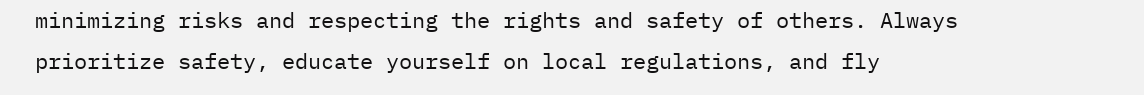minimizing risks and respecting the rights and safety of others. Always prioritize safety, educate yourself on local regulations, and fly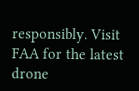responsibly. Visit FAA for the latest drone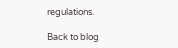regulations.

Back to blog